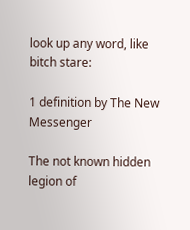look up any word, like bitch stare:

1 definition by The New Messenger

The not known hidden legion of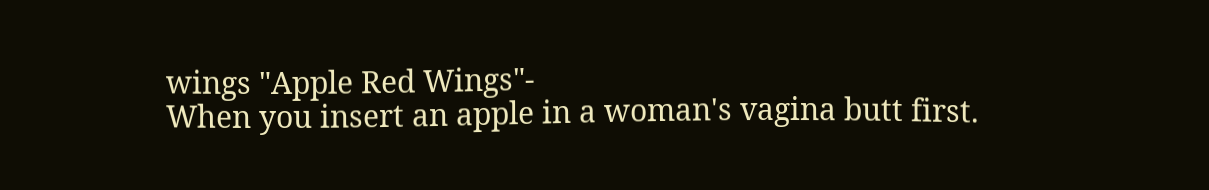wings "Apple Red Wings"-
When you insert an apple in a woman's vagina butt first.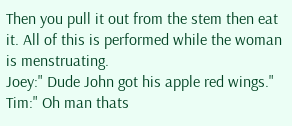Then you pull it out from the stem then eat it. All of this is performed while the woman is menstruating.
Joey:" Dude John got his apple red wings."
Tim:" Oh man thats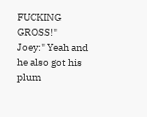FUCKING GROSS!"
Joey:" Yeah and he also got his plum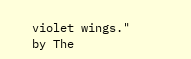violet wings."
by The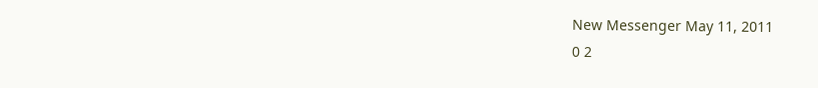New Messenger May 11, 2011
0 2